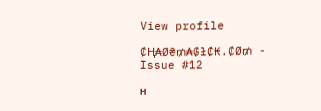View profile

₵Ⱨ₳Ø₴₥₳₲ł₵₭.₵Ø₥ - Issue #12

н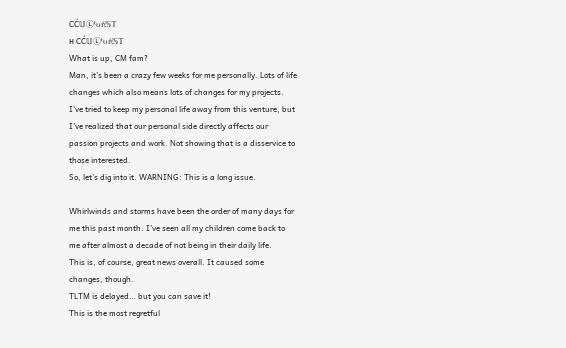CĆ𝕌Ⓛᵗυŕί𝕊𝕋
н CĆ𝕌Ⓛᵗυŕί𝕊𝕋
What is up, CM fam?
Man, it’s been a crazy few weeks for me personally. Lots of life changes which also means lots of changes for my projects.
I’ve tried to keep my personal life away from this venture, but I’ve realized that our personal side directly affects our passion projects and work. Not showing that is a disservice to those interested.
So, let’s dig into it. WARNING: This is a long issue.

Whirlwinds and storms have been the order of many days for me this past month. I’ve seen all my children come back to me after almost a decade of not being in their daily life.
This is, of course, great news overall. It caused some changes, though.
TLTM is delayed… but you can save it!
This is the most regretful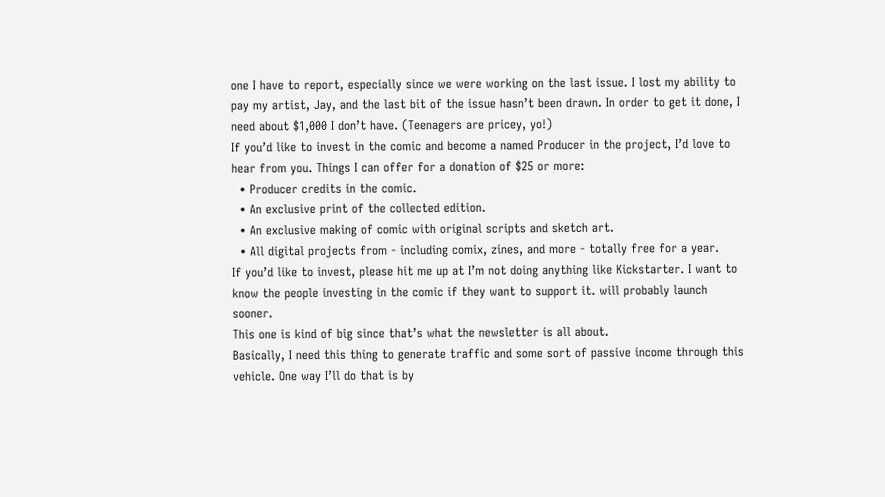one I have to report, especially since we were working on the last issue. I lost my ability to pay my artist, Jay, and the last bit of the issue hasn’t been drawn. In order to get it done, I need about $1,000 I don’t have. (Teenagers are pricey, yo!)
If you’d like to invest in the comic and become a named Producer in the project, I’d love to hear from you. Things I can offer for a donation of $25 or more:
  • Producer credits in the comic.
  • An exclusive print of the collected edition.
  • An exclusive making of comic with original scripts and sketch art.
  • All digital projects from - including comix, zines, and more - totally free for a year.
If you’d like to invest, please hit me up at I’m not doing anything like Kickstarter. I want to know the people investing in the comic if they want to support it. will probably launch sooner.
This one is kind of big since that’s what the newsletter is all about.
Basically, I need this thing to generate traffic and some sort of passive income through this vehicle. One way I’ll do that is by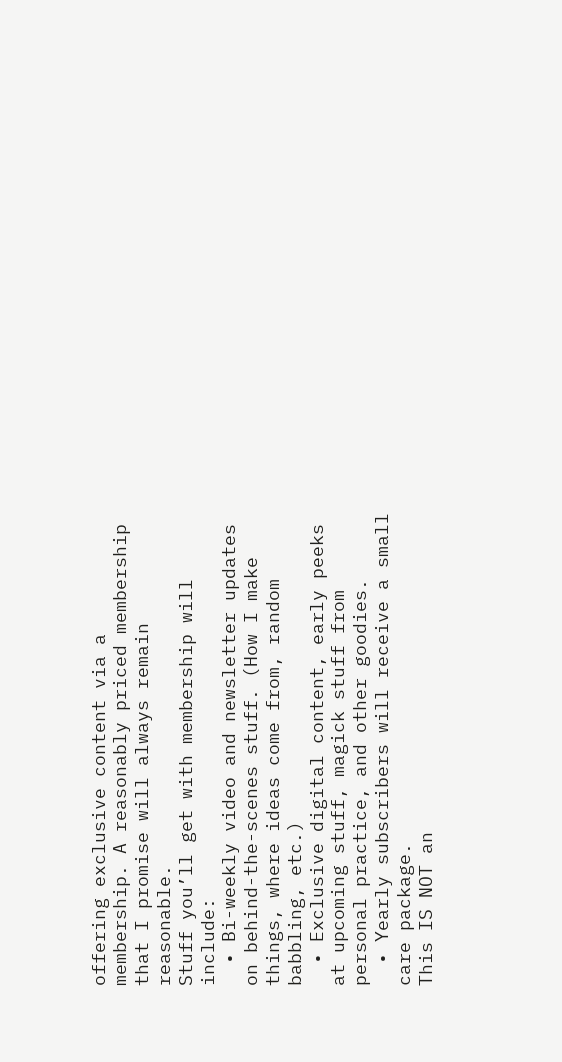offering exclusive content via a membership. A reasonably priced membership that I promise will always remain reasonable.
Stuff you’ll get with membership will include:
  • Bi-weekly video and newsletter updates on behind-the-scenes stuff. (How I make things, where ideas come from, random babbling, etc.)
  • Exclusive digital content, early peeks at upcoming stuff, magick stuff from personal practice, and other goodies.
  • Yearly subscribers will receive a small care package.
This IS NOT an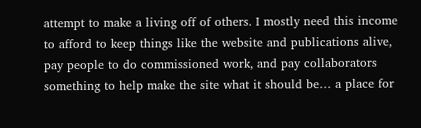attempt to make a living off of others. I mostly need this income to afford to keep things like the website and publications alive, pay people to do commissioned work, and pay collaborators something to help make the site what it should be… a place for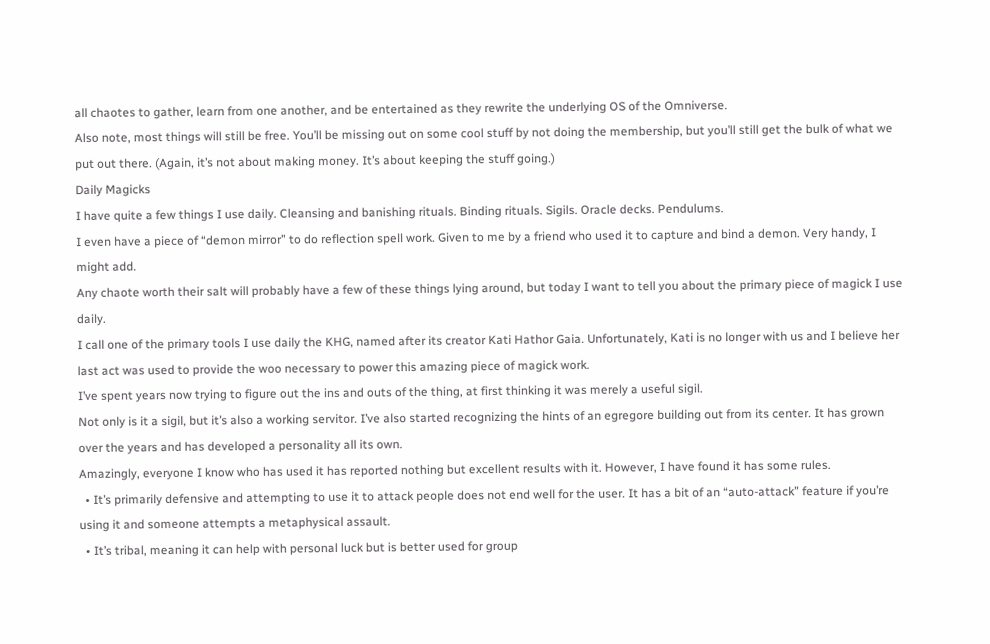all chaotes to gather, learn from one another, and be entertained as they rewrite the underlying OS of the Omniverse.
Also note, most things will still be free. You’ll be missing out on some cool stuff by not doing the membership, but you’ll still get the bulk of what we put out there. (Again, it’s not about making money. It’s about keeping the stuff going.)
Daily Magicks
I have quite a few things I use daily. Cleansing and banishing rituals. Binding rituals. Sigils. Oracle decks. Pendulums.
I even have a piece of “demon mirror” to do reflection spell work. Given to me by a friend who used it to capture and bind a demon. Very handy, I might add.
Any chaote worth their salt will probably have a few of these things lying around, but today I want to tell you about the primary piece of magick I use daily.
I call one of the primary tools I use daily the KHG, named after its creator Kati Hathor Gaia. Unfortunately, Kati is no longer with us and I believe her last act was used to provide the woo necessary to power this amazing piece of magick work.
I’ve spent years now trying to figure out the ins and outs of the thing, at first thinking it was merely a useful sigil.
Not only is it a sigil, but it’s also a working servitor. I’ve also started recognizing the hints of an egregore building out from its center. It has grown over the years and has developed a personality all its own.
Amazingly, everyone I know who has used it has reported nothing but excellent results with it. However, I have found it has some rules.
  • It’s primarily defensive and attempting to use it to attack people does not end well for the user. It has a bit of an “auto-attack” feature if you’re using it and someone attempts a metaphysical assault.
  • It’s tribal, meaning it can help with personal luck but is better used for group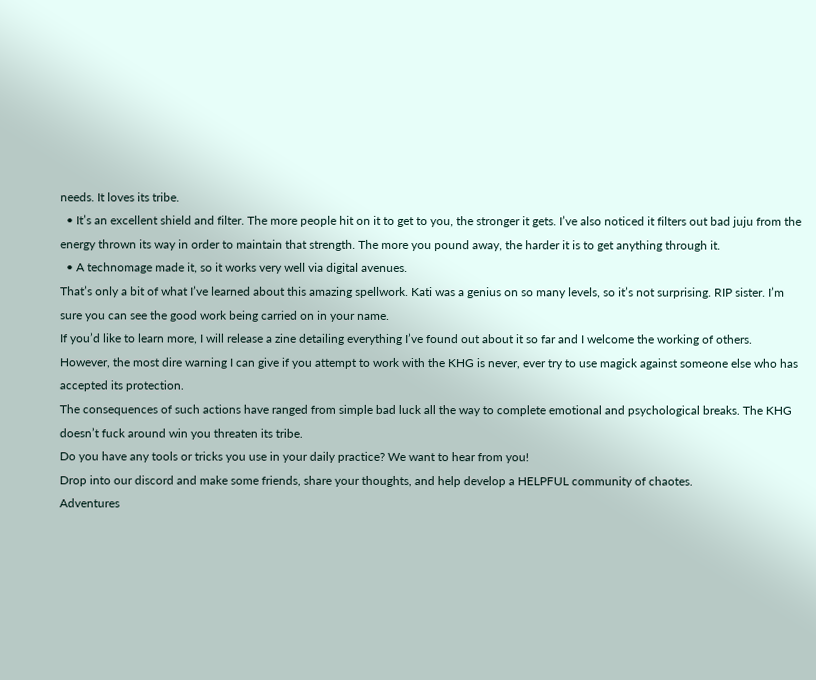needs. It loves its tribe.
  • It’s an excellent shield and filter. The more people hit on it to get to you, the stronger it gets. I’ve also noticed it filters out bad juju from the energy thrown its way in order to maintain that strength. The more you pound away, the harder it is to get anything through it.
  • A technomage made it, so it works very well via digital avenues.
That’s only a bit of what I’ve learned about this amazing spellwork. Kati was a genius on so many levels, so it’s not surprising. RIP sister. I’m sure you can see the good work being carried on in your name.
If you’d like to learn more, I will release a zine detailing everything I’ve found out about it so far and I welcome the working of others.
However, the most dire warning I can give if you attempt to work with the KHG is never, ever try to use magick against someone else who has accepted its protection.
The consequences of such actions have ranged from simple bad luck all the way to complete emotional and psychological breaks. The KHG doesn’t fuck around win you threaten its tribe.
Do you have any tools or tricks you use in your daily practice? We want to hear from you!
Drop into our discord and make some friends, share your thoughts, and help develop a HELPFUL community of chaotes.
Adventures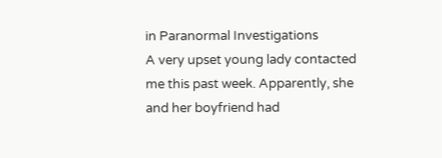in Paranormal Investigations
A very upset young lady contacted me this past week. Apparently, she and her boyfriend had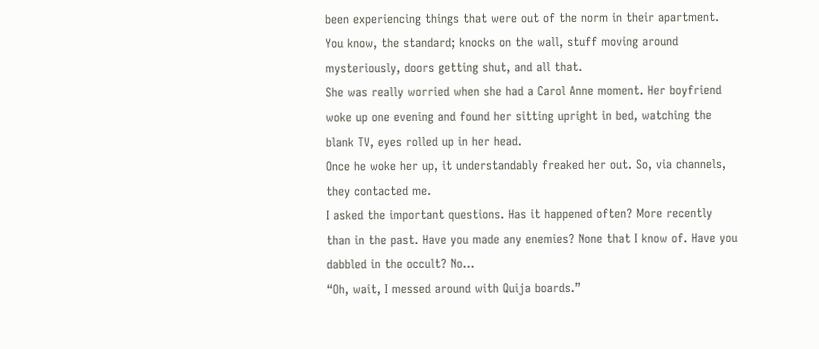been experiencing things that were out of the norm in their apartment. You know, the standard; knocks on the wall, stuff moving around mysteriously, doors getting shut, and all that.
She was really worried when she had a Carol Anne moment. Her boyfriend woke up one evening and found her sitting upright in bed, watching the blank TV, eyes rolled up in her head.
Once he woke her up, it understandably freaked her out. So, via channels, they contacted me.
I asked the important questions. Has it happened often? More recently than in the past. Have you made any enemies? None that I know of. Have you dabbled in the occult? No…
“Oh, wait, I messed around with Quija boards.”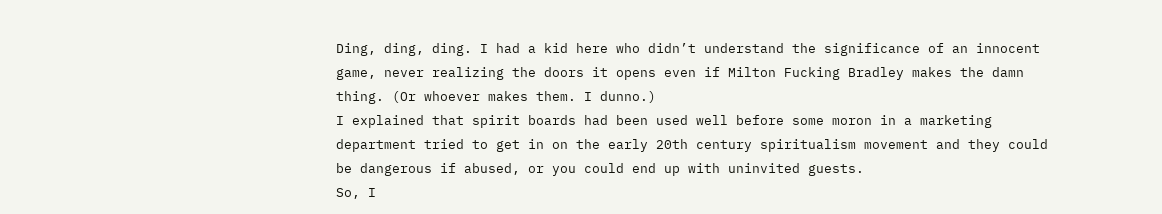Ding, ding, ding. I had a kid here who didn’t understand the significance of an innocent game, never realizing the doors it opens even if Milton Fucking Bradley makes the damn thing. (Or whoever makes them. I dunno.)
I explained that spirit boards had been used well before some moron in a marketing department tried to get in on the early 20th century spiritualism movement and they could be dangerous if abused, or you could end up with uninvited guests.
So, I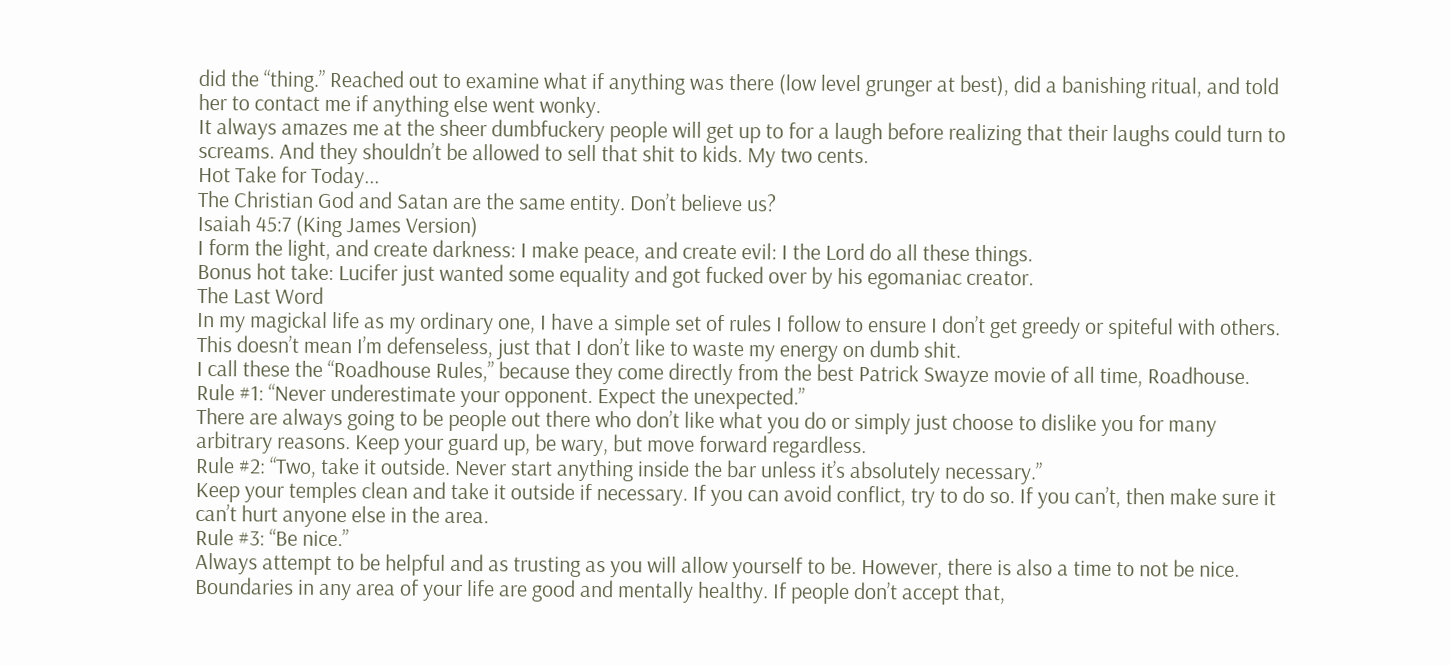did the “thing.” Reached out to examine what if anything was there (low level grunger at best), did a banishing ritual, and told her to contact me if anything else went wonky.
It always amazes me at the sheer dumbfuckery people will get up to for a laugh before realizing that their laughs could turn to screams. And they shouldn’t be allowed to sell that shit to kids. My two cents.
Hot Take for Today...
The Christian God and Satan are the same entity. Don’t believe us?
Isaiah 45:7 (King James Version)
I form the light, and create darkness: I make peace, and create evil: I the Lord do all these things.
Bonus hot take: Lucifer just wanted some equality and got fucked over by his egomaniac creator.
The Last Word
In my magickal life as my ordinary one, I have a simple set of rules I follow to ensure I don’t get greedy or spiteful with others. This doesn’t mean I’m defenseless, just that I don’t like to waste my energy on dumb shit.
I call these the “Roadhouse Rules,” because they come directly from the best Patrick Swayze movie of all time, Roadhouse.
Rule #1: “Never underestimate your opponent. Expect the unexpected.”
There are always going to be people out there who don’t like what you do or simply just choose to dislike you for many arbitrary reasons. Keep your guard up, be wary, but move forward regardless.
Rule #2: “Two, take it outside. Never start anything inside the bar unless it’s absolutely necessary.”
Keep your temples clean and take it outside if necessary. If you can avoid conflict, try to do so. If you can’t, then make sure it can’t hurt anyone else in the area.
Rule #3: “Be nice.”
Always attempt to be helpful and as trusting as you will allow yourself to be. However, there is also a time to not be nice. Boundaries in any area of your life are good and mentally healthy. If people don’t accept that,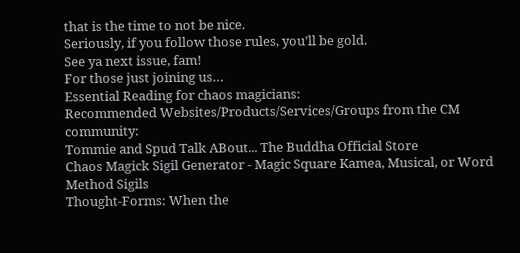that is the time to not be nice.
Seriously, if you follow those rules, you’ll be gold.
See ya next issue, fam!
For those just joining us…
Essential Reading for chaos magicians:
Recommended Websites/Products/Services/Groups from the CM community:
Tommie and Spud Talk ABout... The Buddha Official Store
Chaos Magick Sigil Generator - Magic Square Kamea, Musical, or Word Method Sigils
Thought-Forms: When the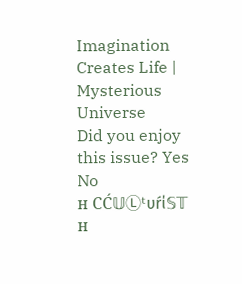Imagination Creates Life | Mysterious Universe
Did you enjoy this issue? Yes No
н CĆ𝕌Ⓛᵗυŕί𝕊𝕋
н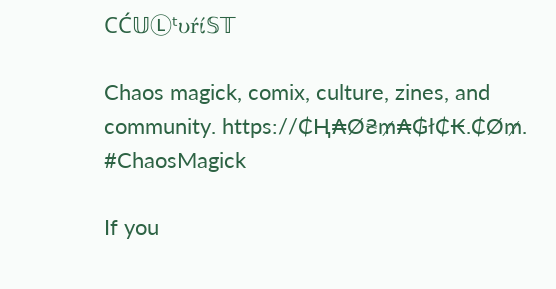CĆ𝕌Ⓛᵗυŕί𝕊𝕋

Chaos magick, comix, culture, zines, and community. https://₵Ⱨ₳Ø₴₥₳₲ł₵₭.₵Ø₥. #ChaosMagick

If you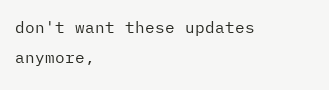don't want these updates anymore,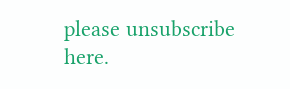please unsubscribe here.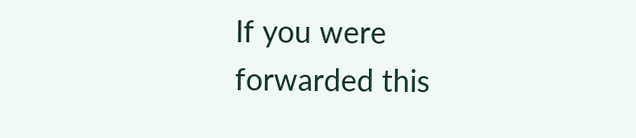If you were forwarded this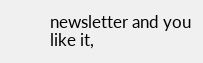newsletter and you like it,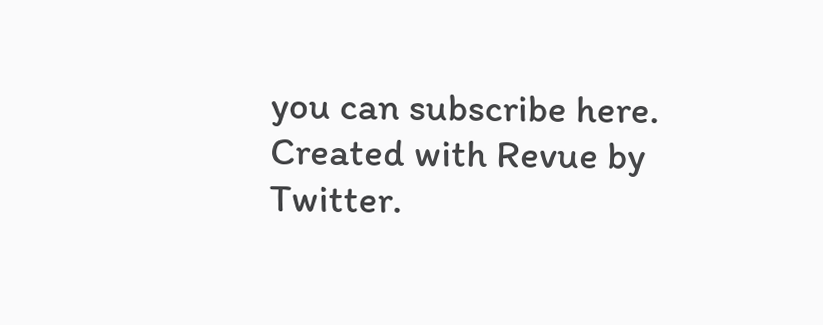you can subscribe here.
Created with Revue by Twitter.